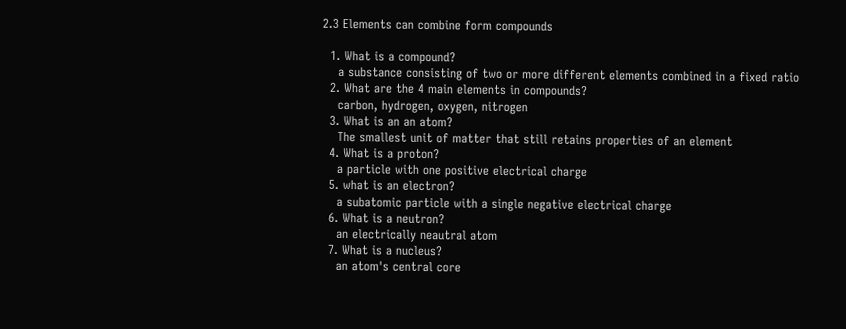2.3 Elements can combine form compounds

  1. What is a compound?
    a substance consisting of two or more different elements combined in a fixed ratio
  2. What are the 4 main elements in compounds?
    carbon, hydrogen, oxygen, nitrogen
  3. What is an an atom?
    The smallest unit of matter that still retains properties of an element
  4. What is a proton?
    a particle with one positive electrical charge
  5. what is an electron?
    a subatomic particle with a single negative electrical charge
  6. What is a neutron?
    an electrically neautral atom
  7. What is a nucleus?
    an atom's central core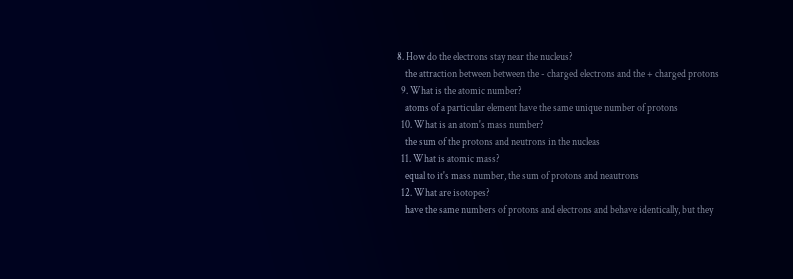8. How do the electrons stay near the nucleus?
    the attraction between between the - charged electrons and the + charged protons
  9. What is the atomic number?
    atoms of a particular element have the same unique number of protons
  10. What is an atom's mass number?
    the sum of the protons and neutrons in the nucleas
  11. What is atomic mass?
    equal to it's mass number, the sum of protons and neautrons
  12. What are isotopes?
    have the same numbers of protons and electrons and behave identically, but they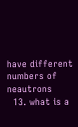have different numbers of neautrons
  13. what is a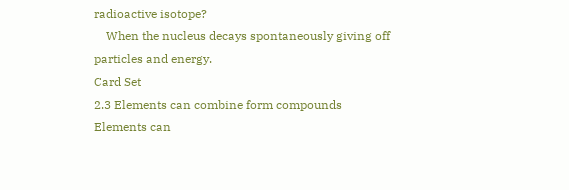radioactive isotope?
    When the nucleus decays spontaneously giving off particles and energy.
Card Set
2.3 Elements can combine form compounds
Elements can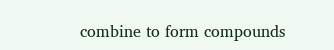combine to form compounds